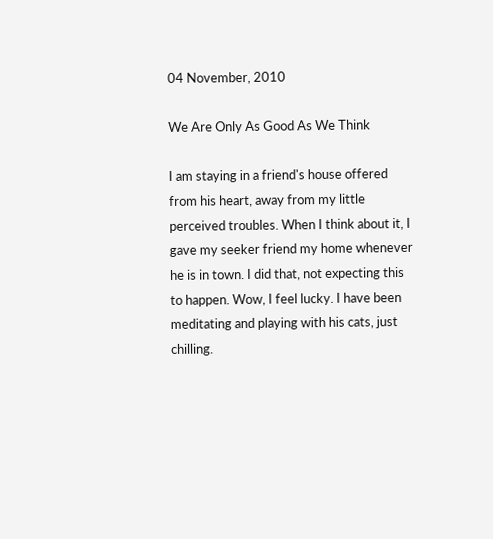04 November, 2010

We Are Only As Good As We Think

I am staying in a friend's house offered from his heart, away from my little perceived troubles. When I think about it, I gave my seeker friend my home whenever he is in town. I did that, not expecting this to happen. Wow, I feel lucky. I have been meditating and playing with his cats, just chilling.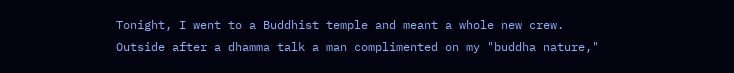Tonight, I went to a Buddhist temple and meant a whole new crew. Outside after a dhamma talk a man complimented on my "buddha nature,"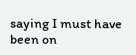saying I must have been on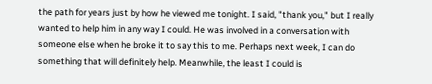the path for years just by how he viewed me tonight. I said, "thank you," but I really wanted to help him in any way I could. He was involved in a conversation with someone else when he broke it to say this to me. Perhaps next week, I can do something that will definitely help. Meanwhile, the least I could is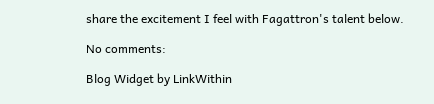share the excitement I feel with Fagattron's talent below.

No comments:

Blog Widget by LinkWithin